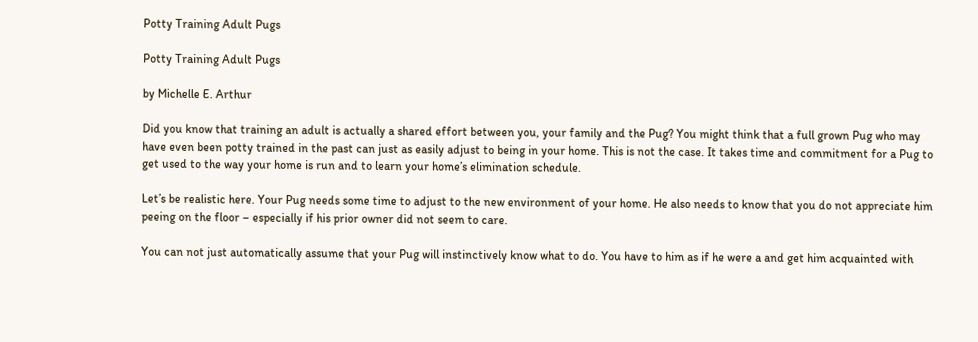Potty Training Adult Pugs

Potty Training Adult Pugs

by Michelle E. Arthur

Did you know that training an adult is actually a shared effort between you, your family and the Pug? You might think that a full grown Pug who may have even been potty trained in the past can just as easily adjust to being in your home. This is not the case. It takes time and commitment for a Pug to get used to the way your home is run and to learn your home’s elimination schedule.

Let’s be realistic here. Your Pug needs some time to adjust to the new environment of your home. He also needs to know that you do not appreciate him peeing on the floor – especially if his prior owner did not seem to care.

You can not just automatically assume that your Pug will instinctively know what to do. You have to him as if he were a and get him acquainted with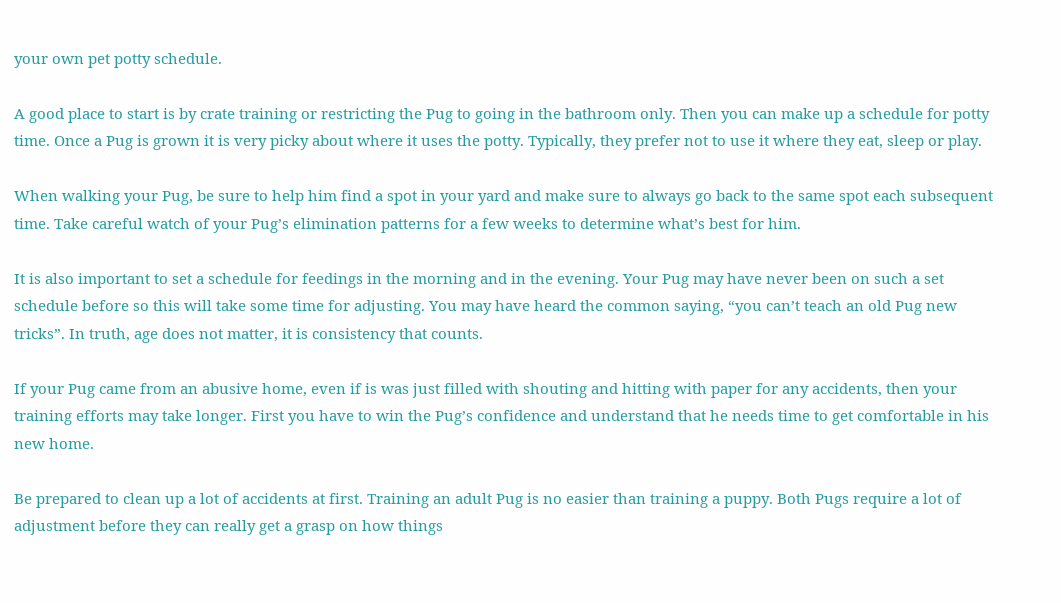your own pet potty schedule.

A good place to start is by crate training or restricting the Pug to going in the bathroom only. Then you can make up a schedule for potty time. Once a Pug is grown it is very picky about where it uses the potty. Typically, they prefer not to use it where they eat, sleep or play.

When walking your Pug, be sure to help him find a spot in your yard and make sure to always go back to the same spot each subsequent time. Take careful watch of your Pug’s elimination patterns for a few weeks to determine what’s best for him.

It is also important to set a schedule for feedings in the morning and in the evening. Your Pug may have never been on such a set schedule before so this will take some time for adjusting. You may have heard the common saying, “you can’t teach an old Pug new tricks”. In truth, age does not matter, it is consistency that counts.

If your Pug came from an abusive home, even if is was just filled with shouting and hitting with paper for any accidents, then your training efforts may take longer. First you have to win the Pug’s confidence and understand that he needs time to get comfortable in his new home.

Be prepared to clean up a lot of accidents at first. Training an adult Pug is no easier than training a puppy. Both Pugs require a lot of adjustment before they can really get a grasp on how things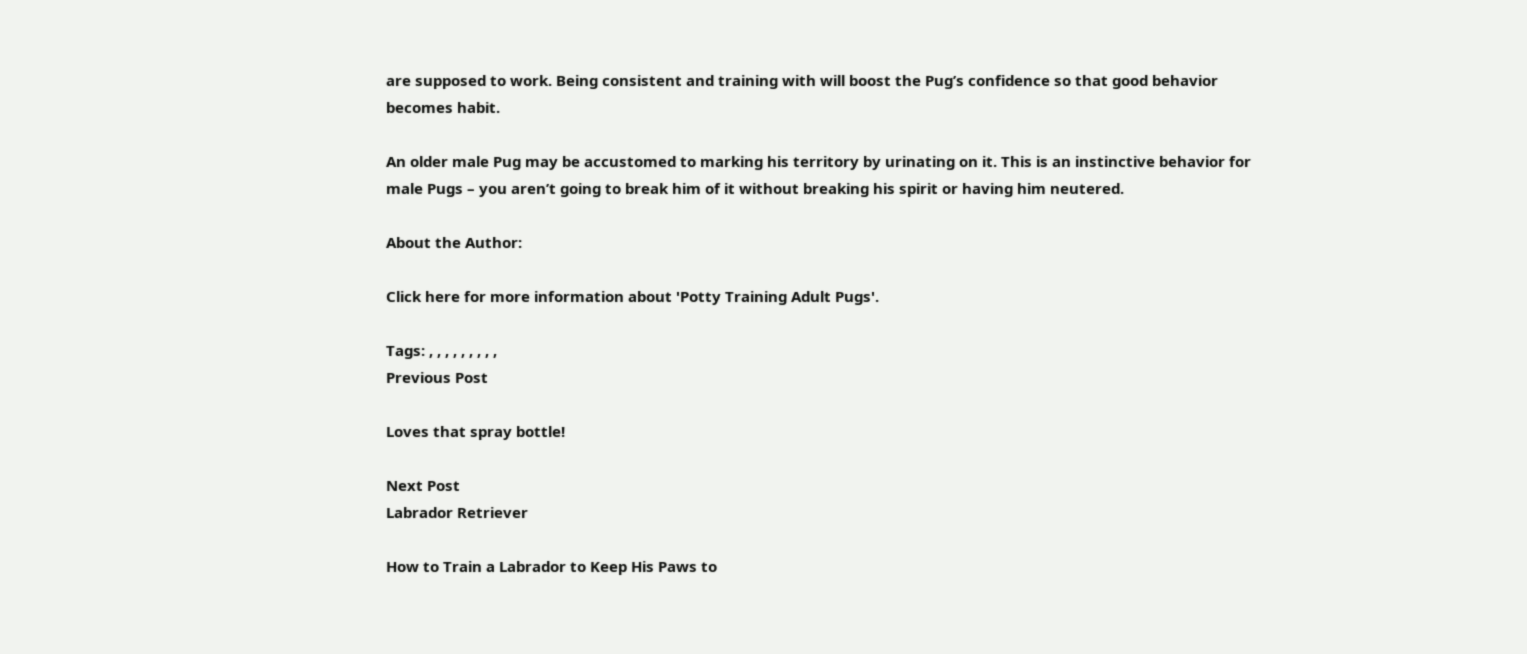are supposed to work. Being consistent and training with will boost the Pug’s confidence so that good behavior becomes habit.

An older male Pug may be accustomed to marking his territory by urinating on it. This is an instinctive behavior for male Pugs – you aren’t going to break him of it without breaking his spirit or having him neutered.

About the Author:

Click here for more information about 'Potty Training Adult Pugs'.

Tags: , , , , , , , , ,
Previous Post

Loves that spray bottle!

Next Post
Labrador Retriever

How to Train a Labrador to Keep His Paws to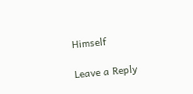Himself

Leave a Reply